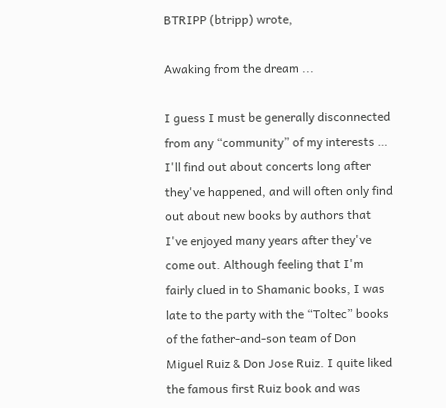BTRIPP (btripp) wrote,

Awaking from the dream ...

I guess I must be generally disconnected from any “community” of my interests … I'll find out about concerts long after they've happened, and will often only find out about new books by authors that I've enjoyed many years after they've come out. Although feeling that I'm fairly clued in to Shamanic books, I was late to the party with the “Toltec” books of the father-and-son team of Don Miguel Ruiz & Don Jose Ruiz. I quite liked the famous first Ruiz book and was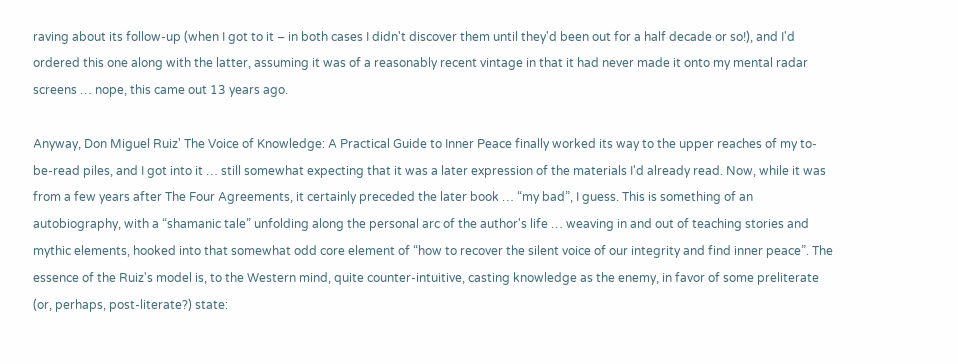raving about its follow-up (when I got to it – in both cases I didn't discover them until they'd been out for a half decade or so!), and I'd ordered this one along with the latter, assuming it was of a reasonably recent vintage in that it had never made it onto my mental radar screens … nope, this came out 13 years ago.

Anyway, Don Miguel Ruiz' The Voice of Knowledge: A Practical Guide to Inner Peace finally worked its way to the upper reaches of my to-be-read piles, and I got into it … still somewhat expecting that it was a later expression of the materials I'd already read. Now, while it was from a few years after The Four Agreements, it certainly preceded the later book … “my bad”, I guess. This is something of an autobiography, with a “shamanic tale” unfolding along the personal arc of the author's life … weaving in and out of teaching stories and mythic elements, hooked into that somewhat odd core element of “how to recover the silent voice of our integrity and find inner peace”. The essence of the Ruiz's model is, to the Western mind, quite counter-intuitive, casting knowledge as the enemy, in favor of some preliterate (or, perhaps, post-literate?) state: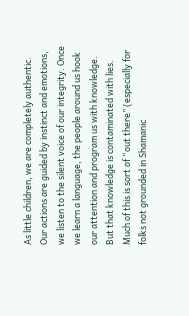As little children, we are completely authentic. Our actions are guided by instinct and emotions, we listen to the silent voice of our integrity. Once we learn a language, the people around us hook our attention and program us with knowledge. But that knowledge is contaminated with lies.
Much of this is sort of “out there” (especially for folks not grounded in Shamanic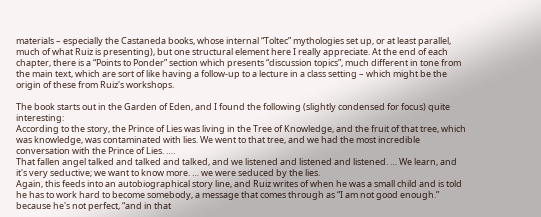materials – especially the Castaneda books, whose internal “Toltec” mythologies set up, or at least parallel, much of what Ruiz is presenting), but one structural element here I really appreciate. At the end of each chapter, there is a “Points to Ponder” section which presents “discussion topics”, much different in tone from the main text, which are sort of like having a follow-up to a lecture in a class setting – which might be the origin of these from Ruiz's workshops.

The book starts out in the Garden of Eden, and I found the following (slightly condensed for focus) quite interesting:
According to the story, the Prince of Lies was living in the Tree of Knowledge, and the fruit of that tree, which was knowledge, was contaminated with lies. We went to that tree, and we had the most incredible conversation with the Prince of Lies. ….
That fallen angel talked and talked and talked, and we listened and listened and listened. … We learn, and it's very seductive; we want to know more. … we were seduced by the lies.
Again, this feeds into an autobiographical story line, and Ruiz writes of when he was a small child and is told he has to work hard to become somebody, a message that comes through as “I am not good enough.” because he's not perfect, “and in that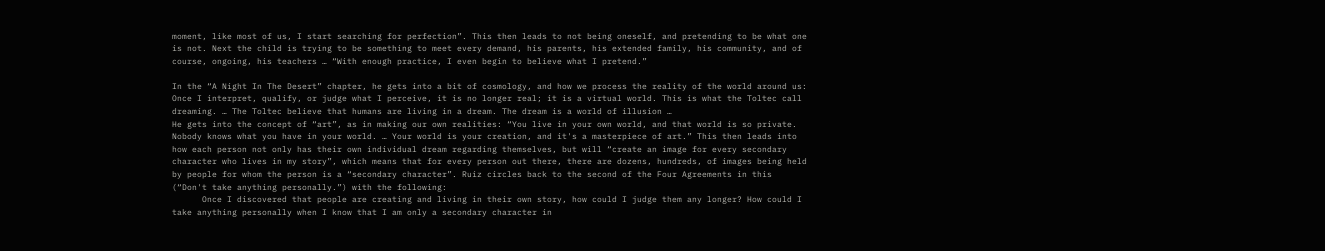moment, like most of us, I start searching for perfection”. This then leads to not being oneself, and pretending to be what one is not. Next the child is trying to be something to meet every demand, his parents, his extended family, his community, and of course, ongoing, his teachers … “With enough practice, I even begin to believe what I pretend.”

In the “A Night In The Desert” chapter, he gets into a bit of cosmology, and how we process the reality of the world around us:
Once I interpret, qualify, or judge what I perceive, it is no longer real; it is a virtual world. This is what the Toltec call dreaming. … The Toltec believe that humans are living in a dream. The dream is a world of illusion …
He gets into the concept of “art”, as in making our own realities: “You live in your own world, and that world is so private. Nobody knows what you have in your world. … Your world is your creation, and it's a masterpiece of art.” This then leads into how each person not only has their own individual dream regarding themselves, but will “create an image for every secondary character who lives in my story”, which means that for every person out there, there are dozens, hundreds, of images being held by people for whom the person is a “secondary character”. Ruiz circles back to the second of the Four Agreements in this (“Don't take anything personally.”) with the following:
      Once I discovered that people are creating and living in their own story, how could I judge them any longer? How could I take anything personally when I know that I am only a secondary character in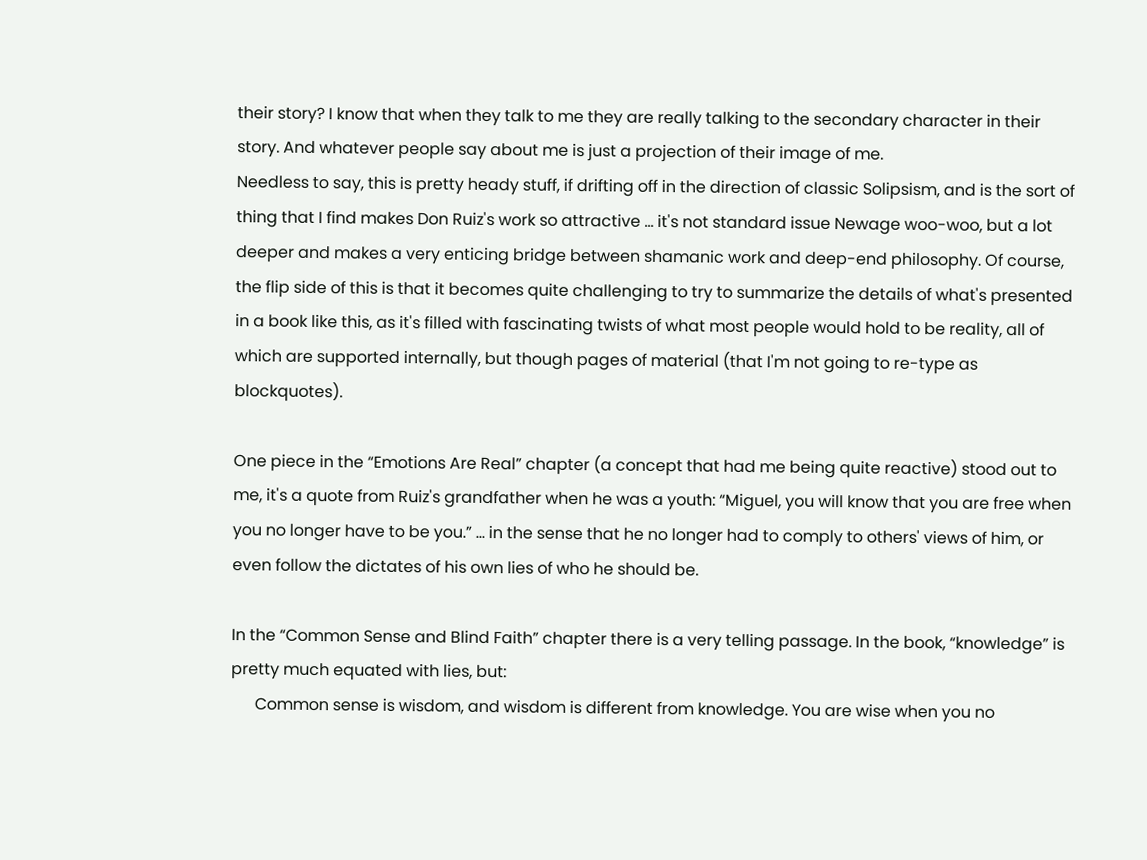their story? I know that when they talk to me they are really talking to the secondary character in their story. And whatever people say about me is just a projection of their image of me.
Needless to say, this is pretty heady stuff, if drifting off in the direction of classic Solipsism, and is the sort of thing that I find makes Don Ruiz's work so attractive … it's not standard issue Newage woo-woo, but a lot deeper and makes a very enticing bridge between shamanic work and deep-end philosophy. Of course, the flip side of this is that it becomes quite challenging to try to summarize the details of what's presented in a book like this, as it's filled with fascinating twists of what most people would hold to be reality, all of which are supported internally, but though pages of material (that I'm not going to re-type as blockquotes).

One piece in the “Emotions Are Real” chapter (a concept that had me being quite reactive) stood out to me, it's a quote from Ruiz's grandfather when he was a youth: “Miguel, you will know that you are free when you no longer have to be you.” … in the sense that he no longer had to comply to others' views of him, or even follow the dictates of his own lies of who he should be.

In the “Common Sense and Blind Faith” chapter there is a very telling passage. In the book, “knowledge” is pretty much equated with lies, but:
      Common sense is wisdom, and wisdom is different from knowledge. You are wise when you no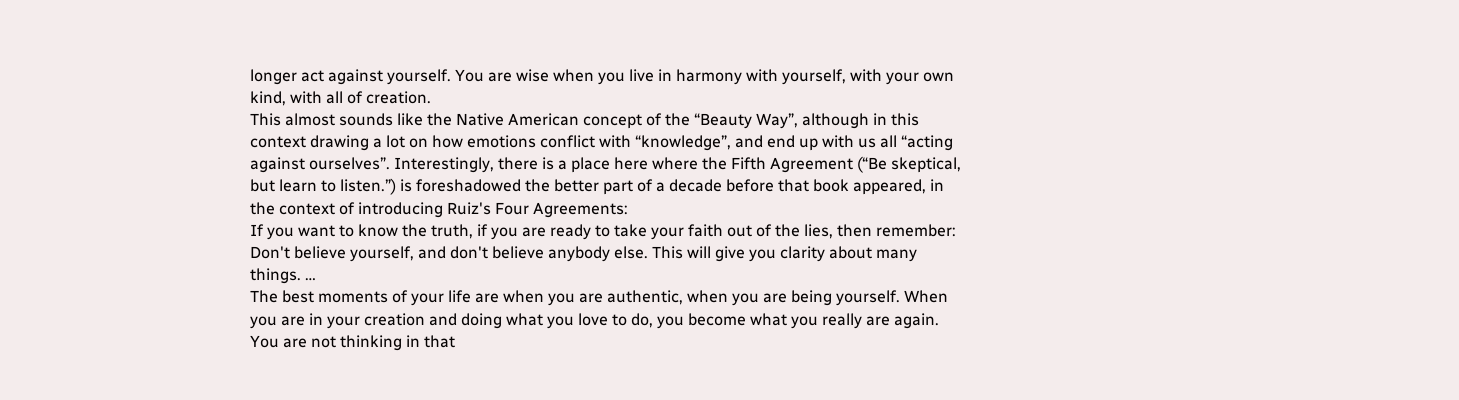longer act against yourself. You are wise when you live in harmony with yourself, with your own kind, with all of creation.
This almost sounds like the Native American concept of the “Beauty Way”, although in this context drawing a lot on how emotions conflict with “knowledge”, and end up with us all “acting against ourselves”. Interestingly, there is a place here where the Fifth Agreement (“Be skeptical, but learn to listen.”) is foreshadowed the better part of a decade before that book appeared, in the context of introducing Ruiz's Four Agreements:
If you want to know the truth, if you are ready to take your faith out of the lies, then remember: Don't believe yourself, and don't believe anybody else. This will give you clarity about many things. …
The best moments of your life are when you are authentic, when you are being yourself. When you are in your creation and doing what you love to do, you become what you really are again. You are not thinking in that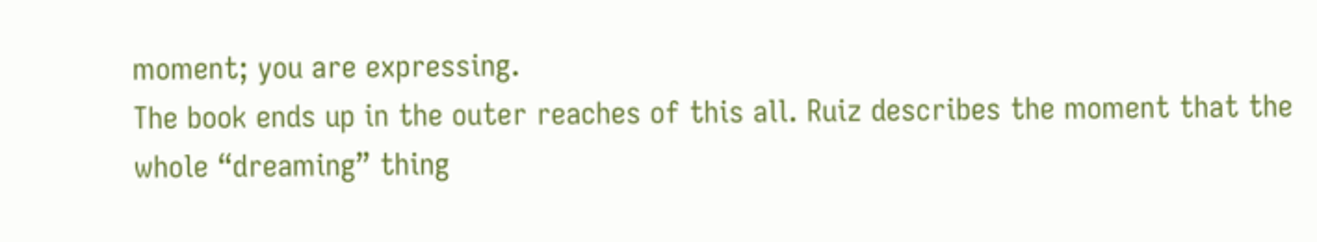moment; you are expressing.
The book ends up in the outer reaches of this all. Ruiz describes the moment that the whole “dreaming” thing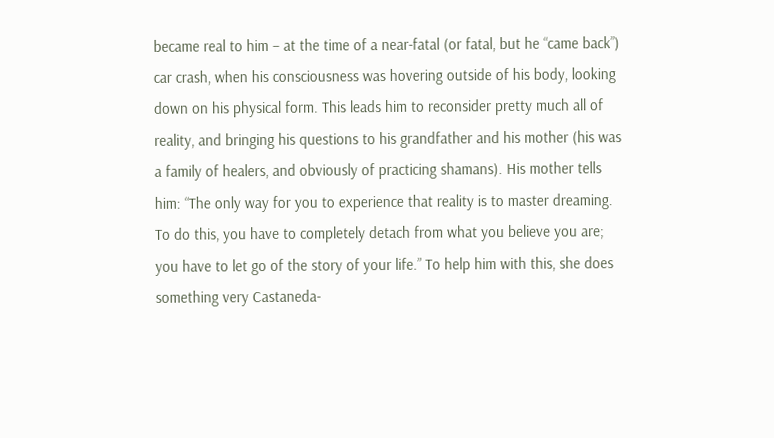became real to him – at the time of a near-fatal (or fatal, but he “came back”) car crash, when his consciousness was hovering outside of his body, looking down on his physical form. This leads him to reconsider pretty much all of reality, and bringing his questions to his grandfather and his mother (his was a family of healers, and obviously of practicing shamans). His mother tells him: “The only way for you to experience that reality is to master dreaming. To do this, you have to completely detach from what you believe you are; you have to let go of the story of your life.” To help him with this, she does something very Castaneda-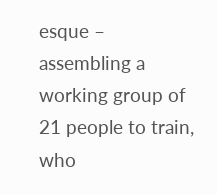esque – assembling a working group of 21 people to train, who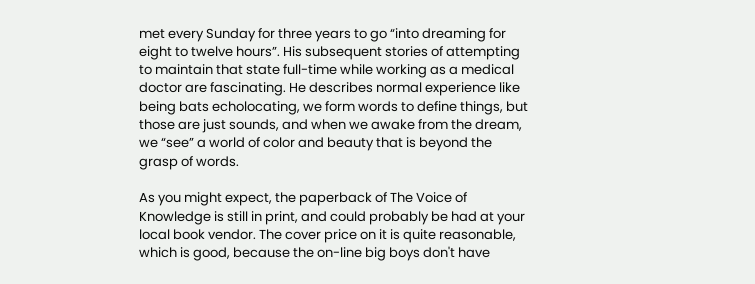met every Sunday for three years to go “into dreaming for eight to twelve hours”. His subsequent stories of attempting to maintain that state full-time while working as a medical doctor are fascinating. He describes normal experience like being bats echolocating, we form words to define things, but those are just sounds, and when we awake from the dream, we “see” a world of color and beauty that is beyond the grasp of words.

As you might expect, the paperback of The Voice of Knowledge is still in print, and could probably be had at your local book vendor. The cover price on it is quite reasonable, which is good, because the on-line big boys don't have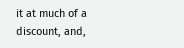it at much of a discount, and,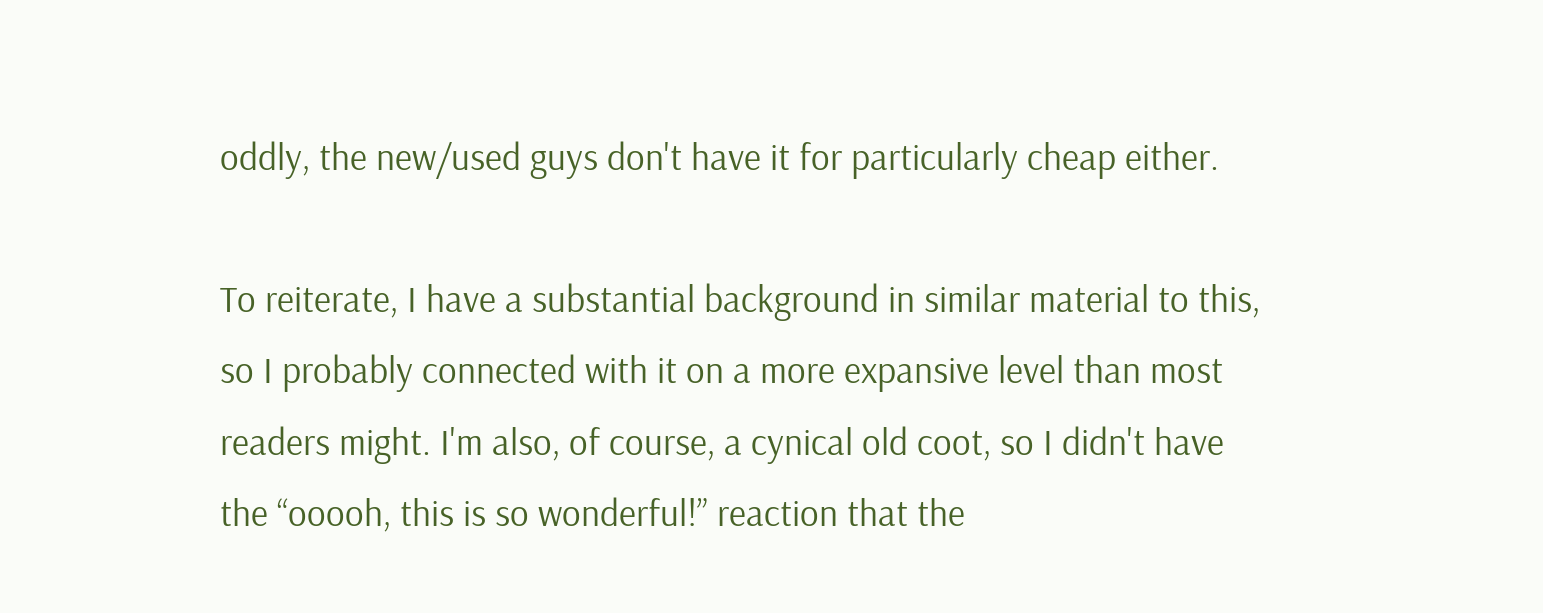oddly, the new/used guys don't have it for particularly cheap either.

To reiterate, I have a substantial background in similar material to this, so I probably connected with it on a more expansive level than most readers might. I'm also, of course, a cynical old coot, so I didn't have the “ooooh, this is so wonderful!” reaction that the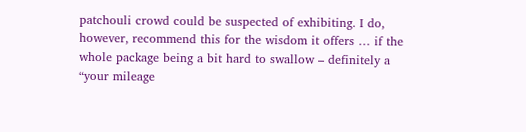patchouli crowd could be suspected of exhibiting. I do, however, recommend this for the wisdom it offers … if the whole package being a bit hard to swallow – definitely a “your mileage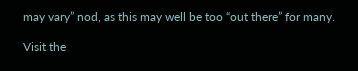may vary” nod, as this may well be too “out there” for many.

Visit the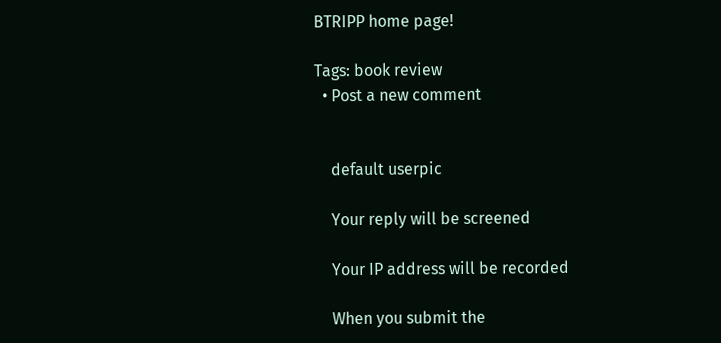BTRIPP home page!

Tags: book review
  • Post a new comment


    default userpic

    Your reply will be screened

    Your IP address will be recorded

    When you submit the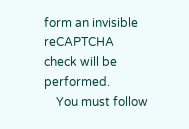form an invisible reCAPTCHA check will be performed.
    You must follow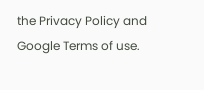the Privacy Policy and Google Terms of use.